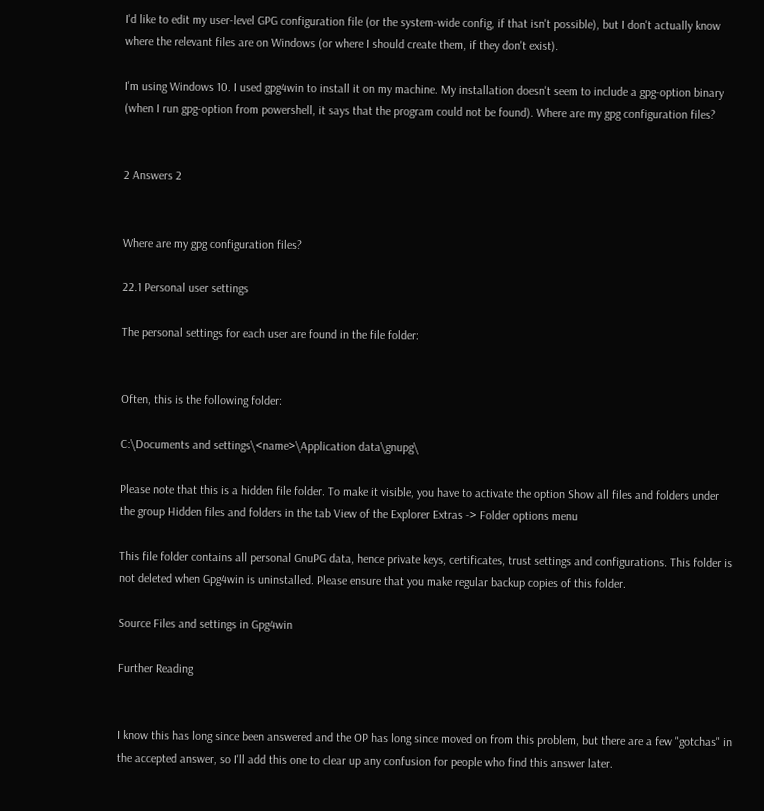I'd like to edit my user-level GPG configuration file (or the system-wide config, if that isn't possible), but I don't actually know where the relevant files are on Windows (or where I should create them, if they don't exist).

I'm using Windows 10. I used gpg4win to install it on my machine. My installation doesn't seem to include a gpg-option binary (when I run gpg-option from powershell, it says that the program could not be found). Where are my gpg configuration files?


2 Answers 2


Where are my gpg configuration files?

22.1 Personal user settings

The personal settings for each user are found in the file folder:


Often, this is the following folder:

C:\Documents and settings\<name>\Application data\gnupg\

Please note that this is a hidden file folder. To make it visible, you have to activate the option Show all files and folders under the group Hidden files and folders in the tab View of the Explorer Extras -> Folder options menu

This file folder contains all personal GnuPG data, hence private keys, certificates, trust settings and configurations. This folder is not deleted when Gpg4win is uninstalled. Please ensure that you make regular backup copies of this folder.

Source Files and settings in Gpg4win

Further Reading


I know this has long since been answered and the OP has long since moved on from this problem, but there are a few "gotchas" in the accepted answer, so I'll add this one to clear up any confusion for people who find this answer later.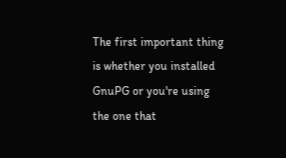The first important thing is whether you installed GnuPG or you're using the one that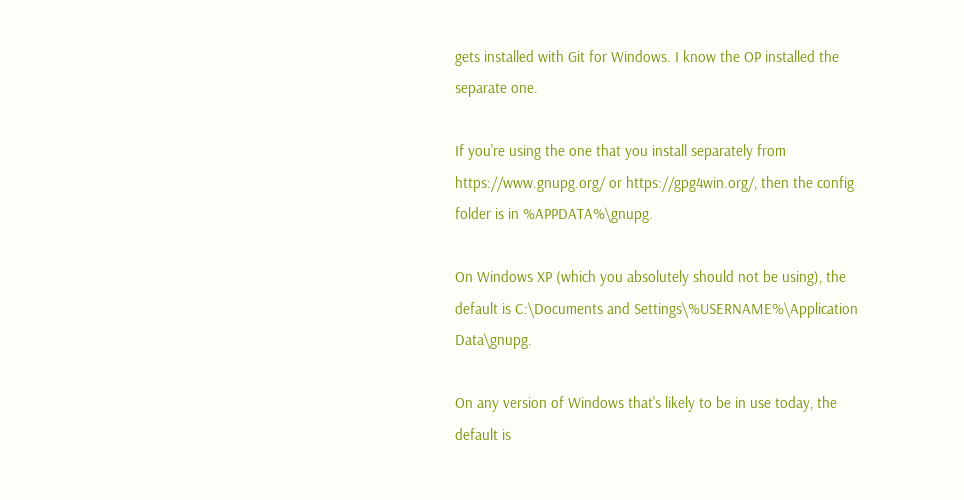gets installed with Git for Windows. I know the OP installed the separate one.

If you're using the one that you install separately from https://www.gnupg.org/ or https://gpg4win.org/, then the config folder is in %APPDATA%\gnupg.

On Windows XP (which you absolutely should not be using), the default is C:\Documents and Settings\%USERNAME%\Application Data\gnupg.

On any version of Windows that's likely to be in use today, the default is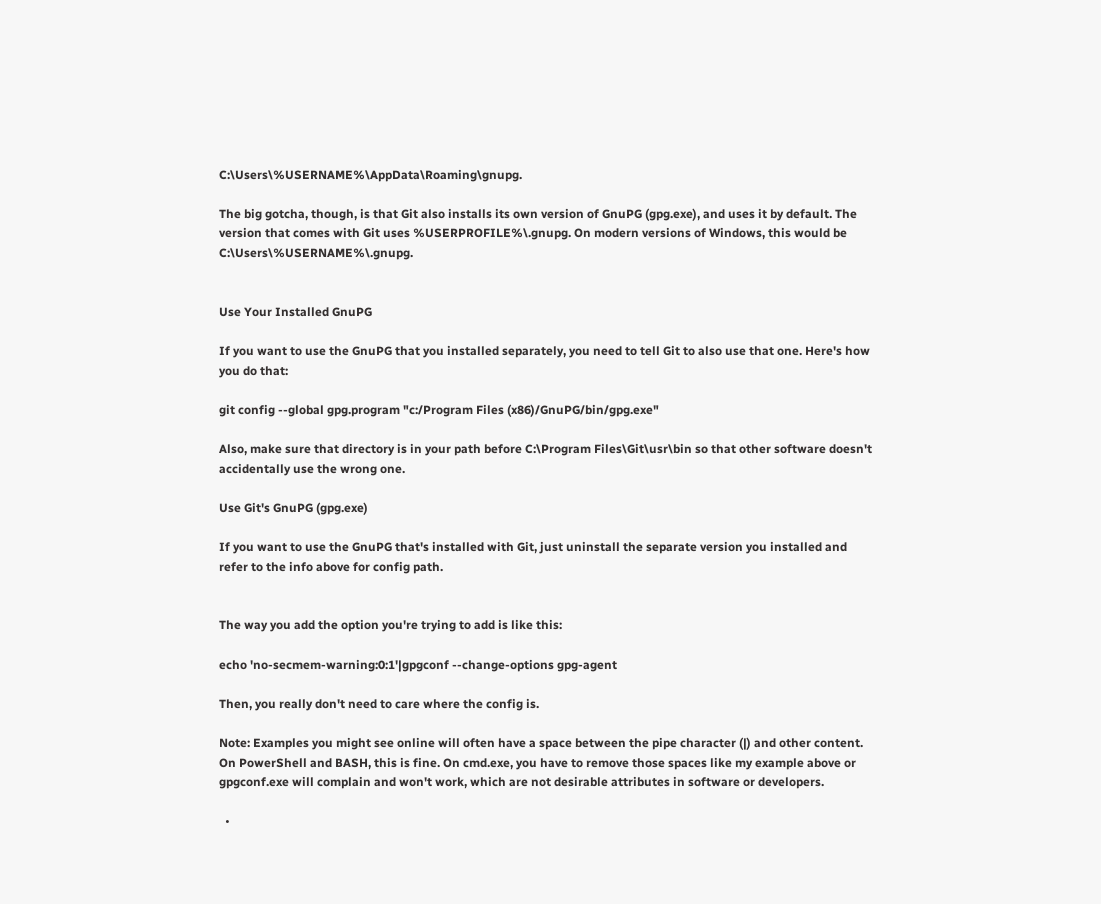C:\Users\%USERNAME%\AppData\Roaming\gnupg.

The big gotcha, though, is that Git also installs its own version of GnuPG (gpg.exe), and uses it by default. The version that comes with Git uses %USERPROFILE%\.gnupg. On modern versions of Windows, this would be C:\Users\%USERNAME%\.gnupg.


Use Your Installed GnuPG

If you want to use the GnuPG that you installed separately, you need to tell Git to also use that one. Here's how you do that:

git config --global gpg.program "c:/Program Files (x86)/GnuPG/bin/gpg.exe"

Also, make sure that directory is in your path before C:\Program Files\Git\usr\bin so that other software doesn't accidentally use the wrong one.

Use Git's GnuPG (gpg.exe)

If you want to use the GnuPG that's installed with Git, just uninstall the separate version you installed and refer to the info above for config path.


The way you add the option you're trying to add is like this:

echo 'no-secmem-warning:0:1'|gpgconf --change-options gpg-agent

Then, you really don't need to care where the config is.

Note: Examples you might see online will often have a space between the pipe character (|) and other content. On PowerShell and BASH, this is fine. On cmd.exe, you have to remove those spaces like my example above or gpgconf.exe will complain and won't work, which are not desirable attributes in software or developers.

  •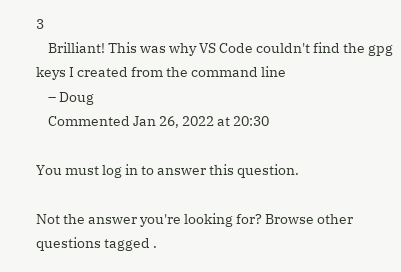3
    Brilliant! This was why VS Code couldn't find the gpg keys I created from the command line
    – Doug
    Commented Jan 26, 2022 at 20:30

You must log in to answer this question.

Not the answer you're looking for? Browse other questions tagged .